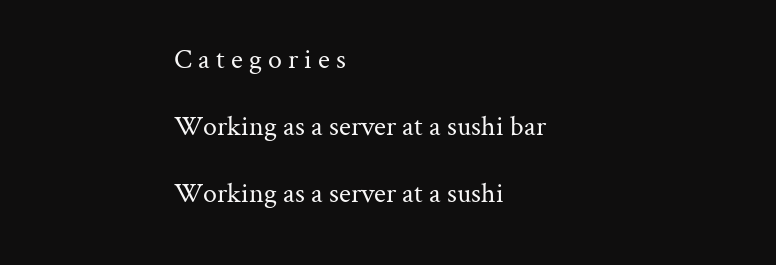C a t e g o r i e s

Working as a server at a sushi bar

Working as a server at a sushi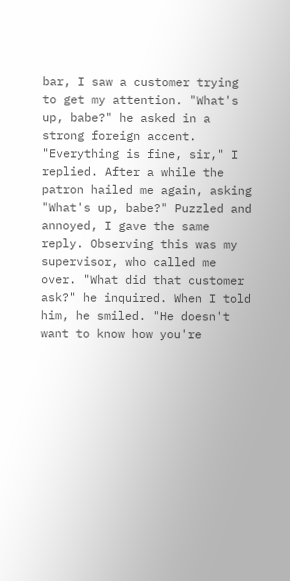bar, I saw a customer trying to get my attention. "What's up, babe?" he asked in a strong foreign accent. "Everything is fine, sir," I replied. After a while the patron hailed me again, asking "What's up, babe?" Puzzled and annoyed, I gave the same reply. Observing this was my supervisor, who called me over. "What did that customer ask?" he inquired. When I told him, he smiled. "He doesn't want to know how you're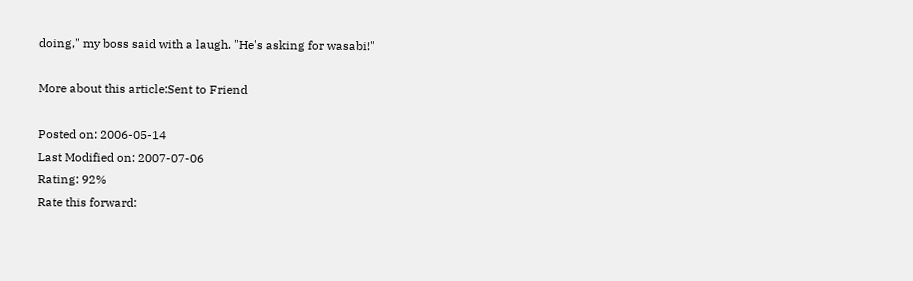doing," my boss said with a laugh. "He's asking for wasabi!"

More about this article:Sent to Friend

Posted on: 2006-05-14
Last Modified on: 2007-07-06
Rating: 92%
Rate this forward: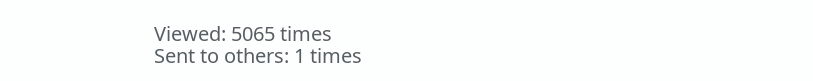Viewed: 5065 times
Sent to others: 1 times